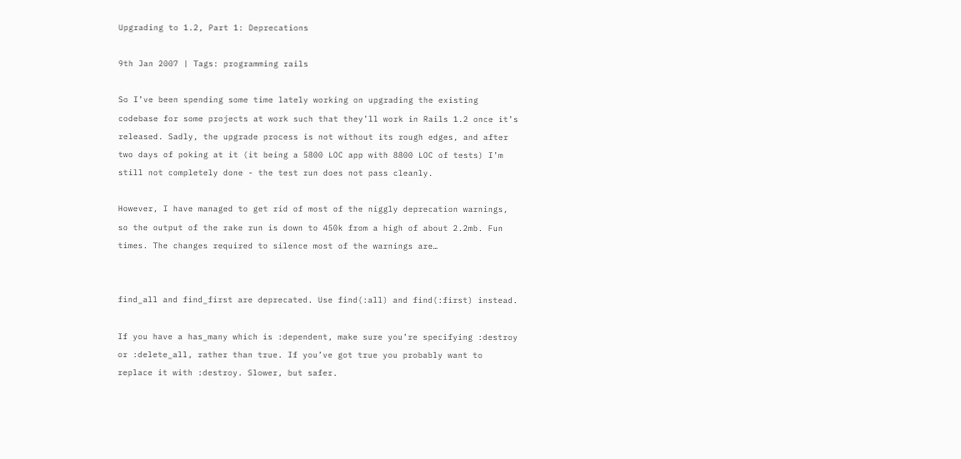Upgrading to 1.2, Part 1: Deprecations

9th Jan 2007 | Tags: programming rails

So I’ve been spending some time lately working on upgrading the existing codebase for some projects at work such that they’ll work in Rails 1.2 once it’s released. Sadly, the upgrade process is not without its rough edges, and after two days of poking at it (it being a 5800 LOC app with 8800 LOC of tests) I’m still not completely done - the test run does not pass cleanly.

However, I have managed to get rid of most of the niggly deprecation warnings, so the output of the rake run is down to 450k from a high of about 2.2mb. Fun times. The changes required to silence most of the warnings are…


find_all and find_first are deprecated. Use find(:all) and find(:first) instead.

If you have a has_many which is :dependent, make sure you’re specifying :destroy or :delete_all, rather than true. If you’ve got true you probably want to replace it with :destroy. Slower, but safer.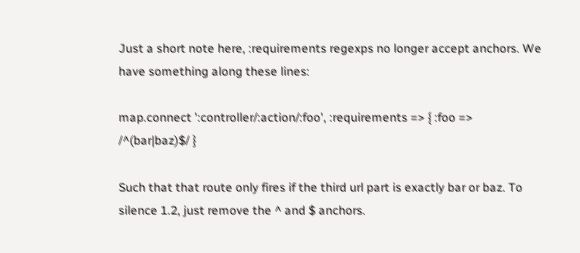Just a short note here, :requirements regexps no longer accept anchors. We have something along these lines:

map.connect ':controller/:action/:foo', :requirements => { :foo => /^(bar|baz)$/ }

Such that that route only fires if the third url part is exactly bar or baz. To silence 1.2, just remove the ^ and $ anchors.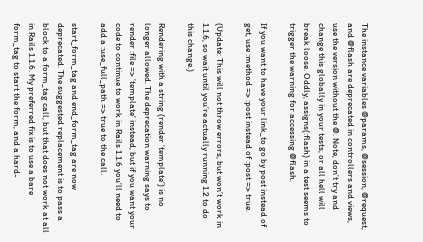The instance variables @params, @session, @request, and @flash are deprecated in controllers and views, use the version without the @. Note, don’t try and change this globally in your tests, or all hell will break loose. Oddly, assigns(:flash) in a test seems to trigger the warning for accessing @flash.

If you want to have your link_to go by post instead of get, use :method => :post instead of :post => true.

(Update: This will not throw errors, but won’t work in 1.1.6, so wait until you’re actually running 1.2 to do this change.)

Rendering with a string (render ‘template’) is no longer allowed. The deprecation warning says to render :file => ‘template’ instead, but if you want your code to continue to work in Rails 1.1.6 you’ll need to add a :use_full_path => true to the call.

start_form_tag and end_form_tag are now deprecated. The suggested replacement is to pass a block to a form_tag call, but that does not work at all in Rails 1.1.6. My preferred fix is to use a bare form_tag to start the form, and a hard-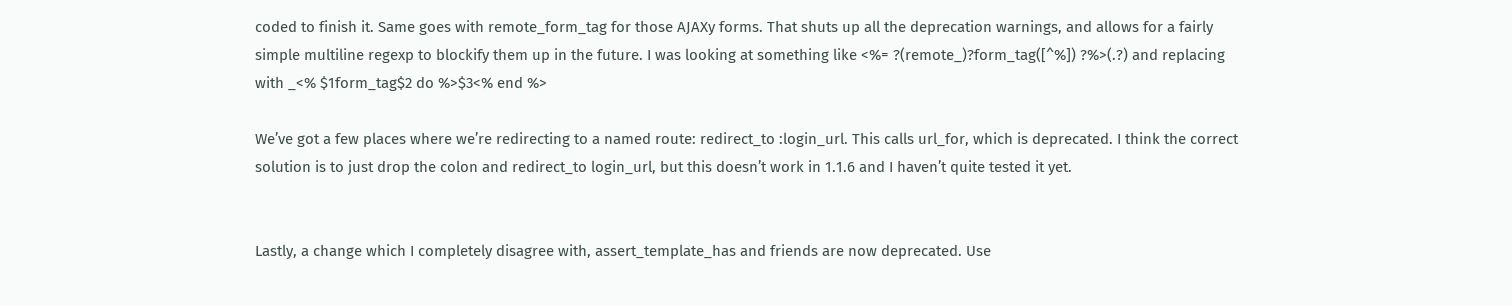coded to finish it. Same goes with remote_form_tag for those AJAXy forms. That shuts up all the deprecation warnings, and allows for a fairly simple multiline regexp to blockify them up in the future. I was looking at something like <%= ?(remote_)?form_tag([^%]) ?%>(.?) and replacing with _<% $1form_tag$2 do %>$3<% end %>

We’ve got a few places where we’re redirecting to a named route: redirect_to :login_url. This calls url_for, which is deprecated. I think the correct solution is to just drop the colon and redirect_to login_url, but this doesn’t work in 1.1.6 and I haven’t quite tested it yet.


Lastly, a change which I completely disagree with, assert_template_has and friends are now deprecated. Use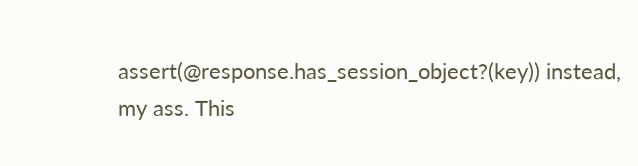assert(@response.has_session_object?(key)) instead, my ass. This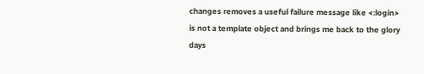changes removes a useful failure message like <:login> is not a template object and brings me back to the glory days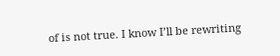of is not true. I know I’ll be rewriting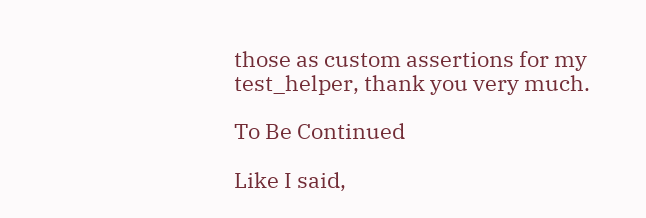those as custom assertions for my test_helper, thank you very much.

To Be Continued

Like I said,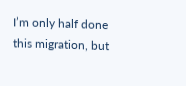I’m only half done this migration, but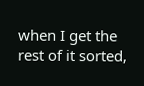when I get the rest of it sorted,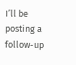I’ll be posting a follow-up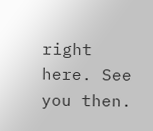right here. See you then.